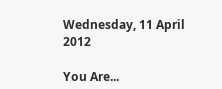Wednesday, 11 April 2012

You Are...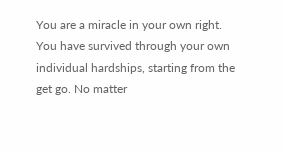You are a miracle in your own right. You have survived through your own individual hardships, starting from the get go. No matter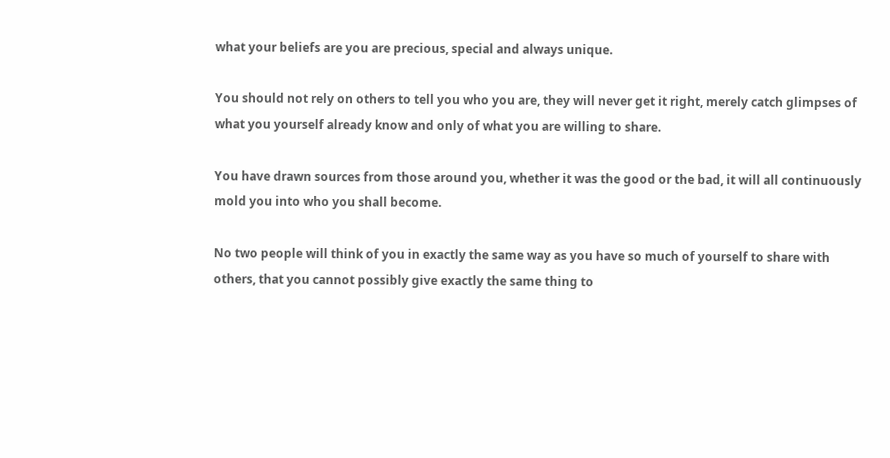what your beliefs are you are precious, special and always unique.

You should not rely on others to tell you who you are, they will never get it right, merely catch glimpses of what you yourself already know and only of what you are willing to share.

You have drawn sources from those around you, whether it was the good or the bad, it will all continuously mold you into who you shall become.

No two people will think of you in exactly the same way as you have so much of yourself to share with others, that you cannot possibly give exactly the same thing to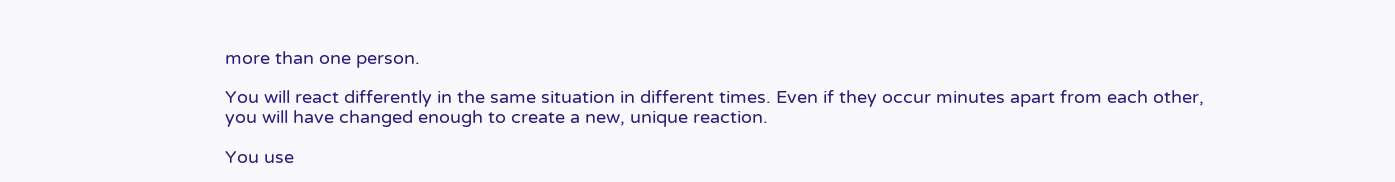more than one person.

You will react differently in the same situation in different times. Even if they occur minutes apart from each other, you will have changed enough to create a new, unique reaction.

You use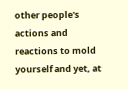other people's actions and reactions to mold yourself and yet, at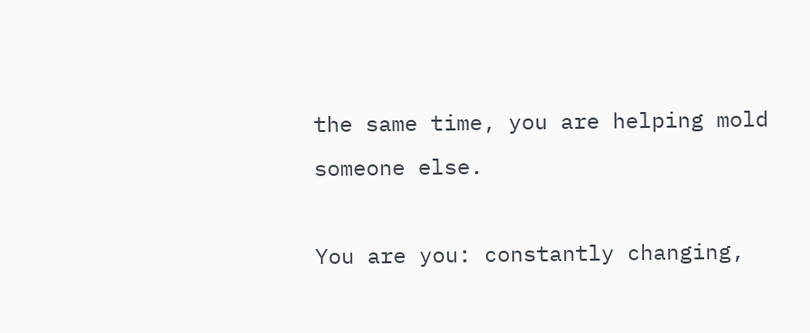the same time, you are helping mold someone else.

You are you: constantly changing,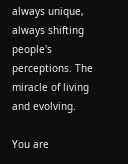always unique, always shifting people's perceptions. The miracle of living and evolving.

You are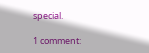special.

1 comment: